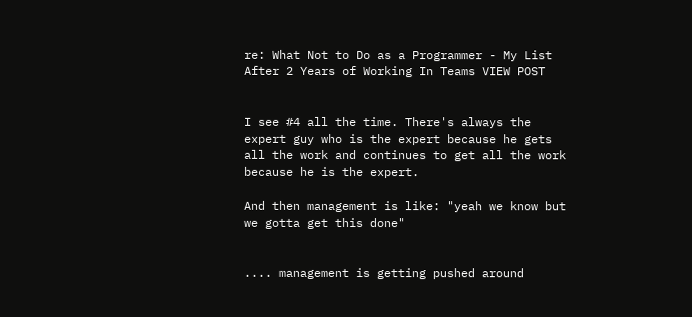re: What Not to Do as a Programmer - My List After 2 Years of Working In Teams VIEW POST


I see #4 all the time. There's always the expert guy who is the expert because he gets all the work and continues to get all the work because he is the expert.

And then management is like: "yeah we know but we gotta get this done"


.... management is getting pushed around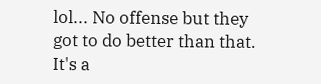lol... No offense but they got to do better than that. It's a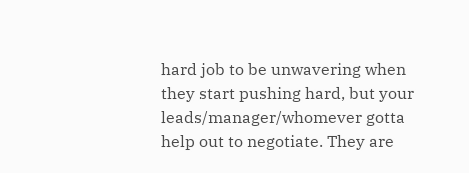hard job to be unwavering when they start pushing hard, but your leads/manager/whomever gotta help out to negotiate. They are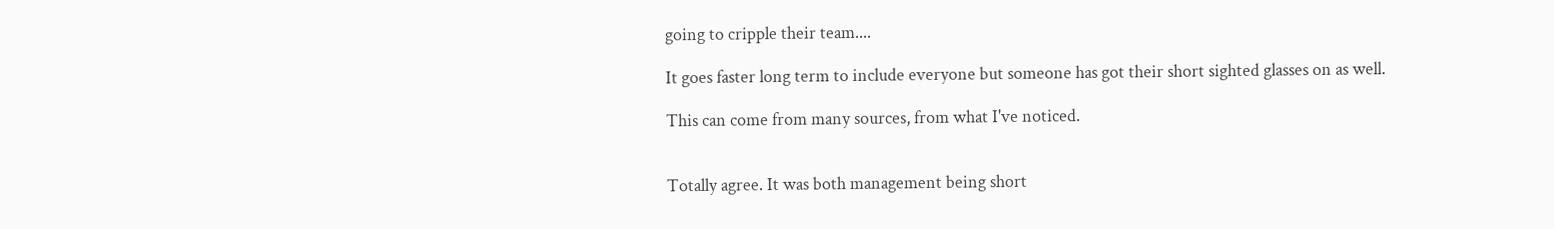going to cripple their team....

It goes faster long term to include everyone but someone has got their short sighted glasses on as well.

This can come from many sources, from what I've noticed.


Totally agree. It was both management being short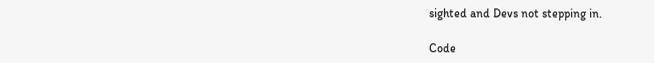sighted and Devs not stepping in.

Code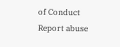of Conduct Report abuse